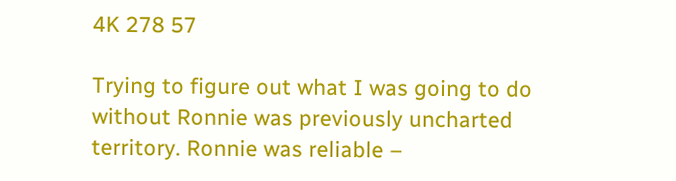4K 278 57

Trying to figure out what I was going to do without Ronnie was previously uncharted territory. Ronnie was reliable –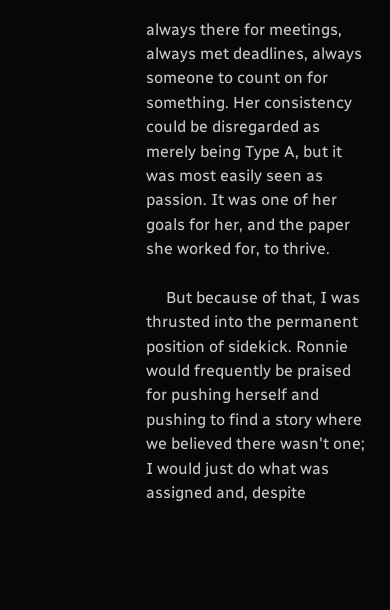always there for meetings, always met deadlines, always someone to count on for something. Her consistency could be disregarded as merely being Type A, but it was most easily seen as passion. It was one of her goals for her, and the paper she worked for, to thrive.

     But because of that, I was thrusted into the permanent position of sidekick. Ronnie would frequently be praised for pushing herself and pushing to find a story where we believed there wasn't one; I would just do what was assigned and, despite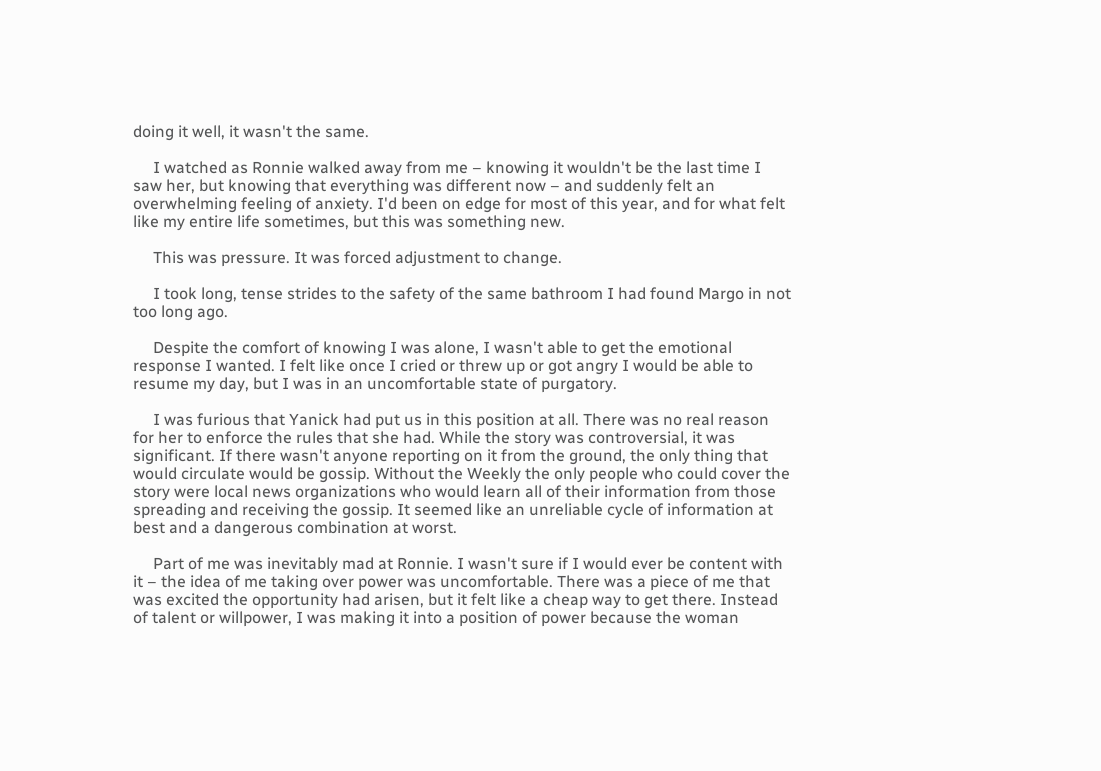doing it well, it wasn't the same.

     I watched as Ronnie walked away from me – knowing it wouldn't be the last time I saw her, but knowing that everything was different now – and suddenly felt an overwhelming feeling of anxiety. I'd been on edge for most of this year, and for what felt like my entire life sometimes, but this was something new.

     This was pressure. It was forced adjustment to change.

     I took long, tense strides to the safety of the same bathroom I had found Margo in not too long ago.

     Despite the comfort of knowing I was alone, I wasn't able to get the emotional response I wanted. I felt like once I cried or threw up or got angry I would be able to resume my day, but I was in an uncomfortable state of purgatory.

     I was furious that Yanick had put us in this position at all. There was no real reason for her to enforce the rules that she had. While the story was controversial, it was significant. If there wasn't anyone reporting on it from the ground, the only thing that would circulate would be gossip. Without the Weekly the only people who could cover the story were local news organizations who would learn all of their information from those spreading and receiving the gossip. It seemed like an unreliable cycle of information at best and a dangerous combination at worst.

     Part of me was inevitably mad at Ronnie. I wasn't sure if I would ever be content with it – the idea of me taking over power was uncomfortable. There was a piece of me that was excited the opportunity had arisen, but it felt like a cheap way to get there. Instead of talent or willpower, I was making it into a position of power because the woman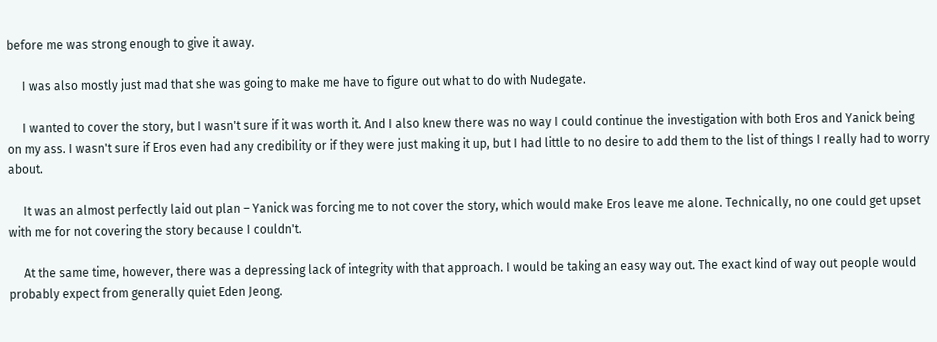before me was strong enough to give it away.

     I was also mostly just mad that she was going to make me have to figure out what to do with Nudegate.

     I wanted to cover the story, but I wasn't sure if it was worth it. And I also knew there was no way I could continue the investigation with both Eros and Yanick being on my ass. I wasn't sure if Eros even had any credibility or if they were just making it up, but I had little to no desire to add them to the list of things I really had to worry about.

     It was an almost perfectly laid out plan – Yanick was forcing me to not cover the story, which would make Eros leave me alone. Technically, no one could get upset with me for not covering the story because I couldn't.

     At the same time, however, there was a depressing lack of integrity with that approach. I would be taking an easy way out. The exact kind of way out people would probably expect from generally quiet Eden Jeong.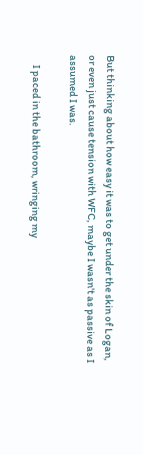But thinking about how easy it was to get under the skin of Logan, or even just cause tension with WFC, maybe I wasn't as passive as I assumed I was.

     I paced in the bathroom, wringing my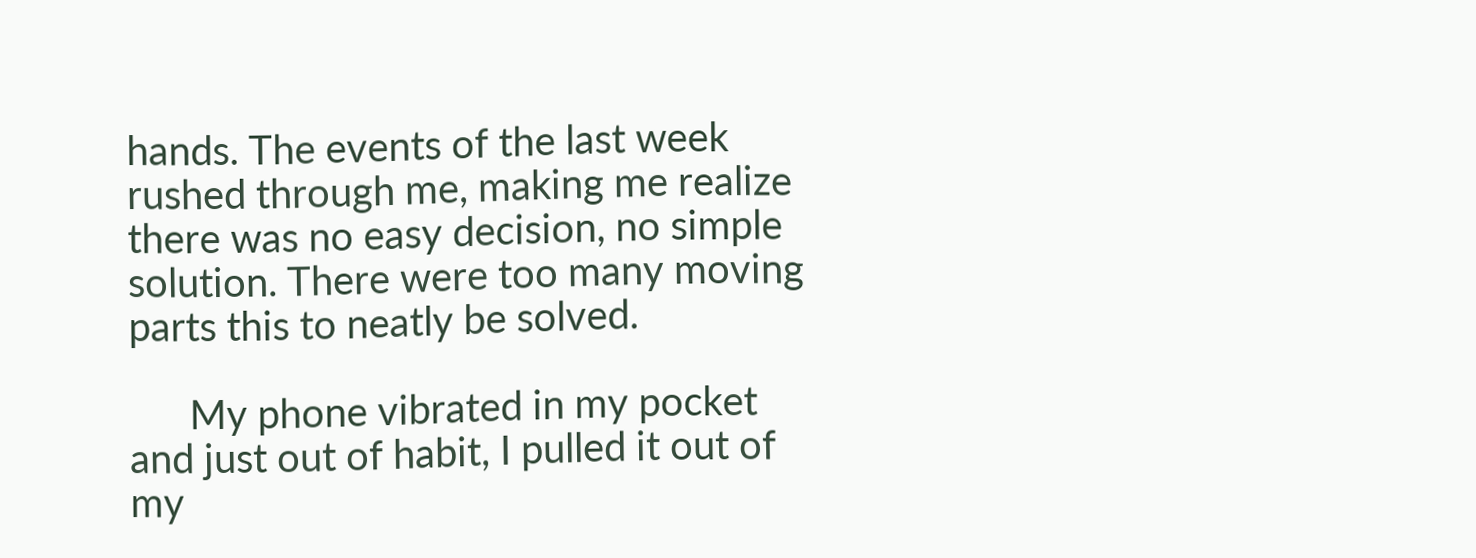hands. The events of the last week rushed through me, making me realize there was no easy decision, no simple solution. There were too many moving parts this to neatly be solved.

      My phone vibrated in my pocket and just out of habit, I pulled it out of my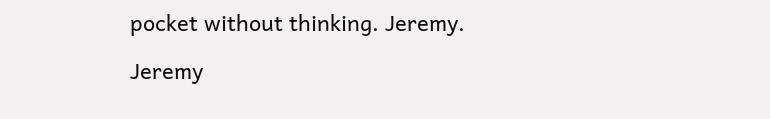pocket without thinking. Jeremy.

Jeremy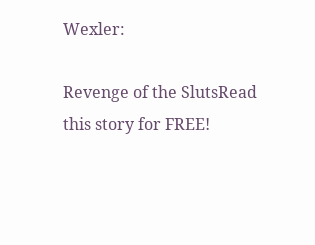Wexler:

Revenge of the SlutsRead this story for FREE!